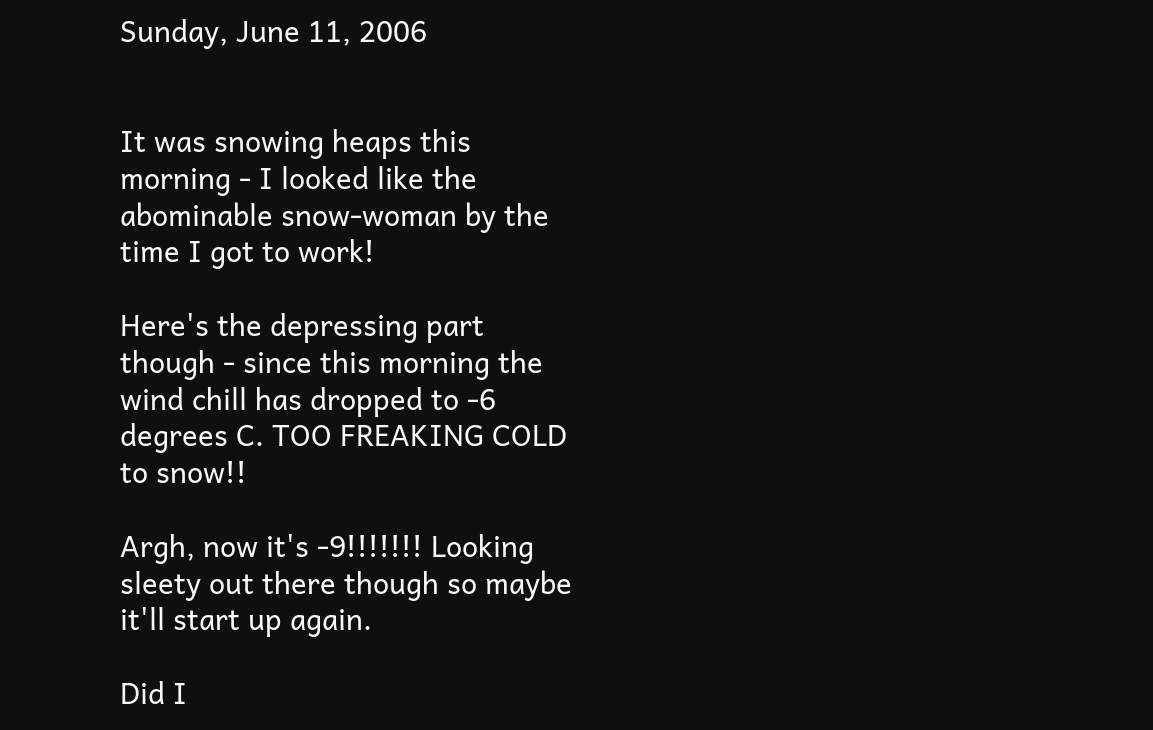Sunday, June 11, 2006


It was snowing heaps this morning - I looked like the abominable snow-woman by the time I got to work!

Here's the depressing part though - since this morning the wind chill has dropped to -6 degrees C. TOO FREAKING COLD to snow!!

Argh, now it's -9!!!!!!! Looking sleety out there though so maybe it'll start up again.

Did I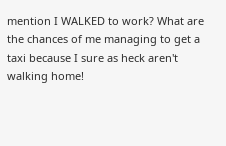mention I WALKED to work? What are the chances of me managing to get a taxi because I sure as heck aren't walking home!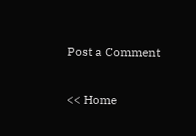Post a Comment

<< Home